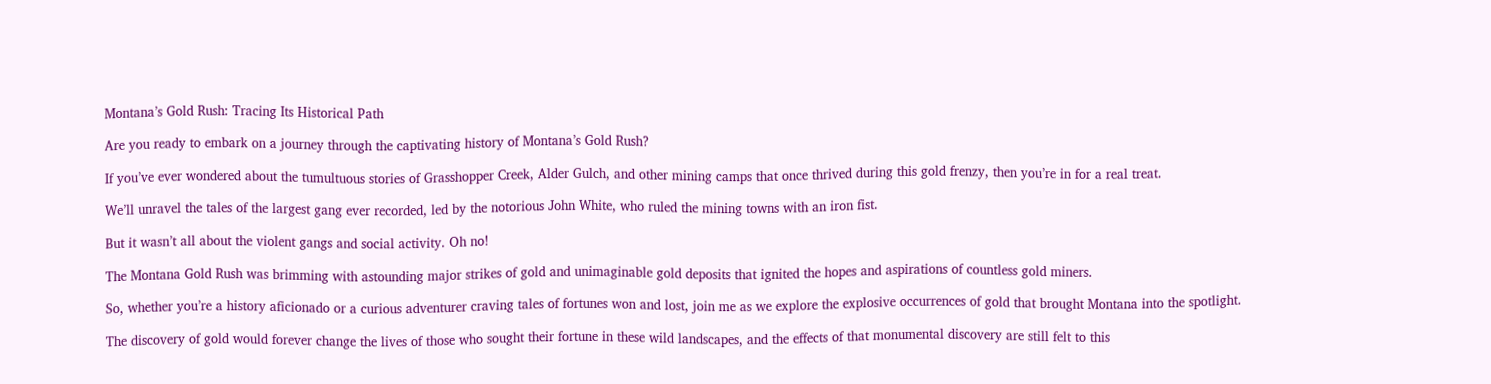Montana’s Gold Rush: Tracing Its Historical Path

Are you ready to embark on a journey through the captivating history of Montana’s Gold Rush?

If you’ve ever wondered about the tumultuous stories of Grasshopper Creek, Alder Gulch, and other mining camps that once thrived during this gold frenzy, then you’re in for a real treat.

We’ll unravel the tales of the largest gang ever recorded, led by the notorious John White, who ruled the mining towns with an iron fist.

But it wasn’t all about the violent gangs and social activity. Oh no!

The Montana Gold Rush was brimming with astounding major strikes of gold and unimaginable gold deposits that ignited the hopes and aspirations of countless gold miners.

So, whether you’re a history aficionado or a curious adventurer craving tales of fortunes won and lost, join me as we explore the explosive occurrences of gold that brought Montana into the spotlight.

The discovery of gold would forever change the lives of those who sought their fortune in these wild landscapes, and the effects of that monumental discovery are still felt to this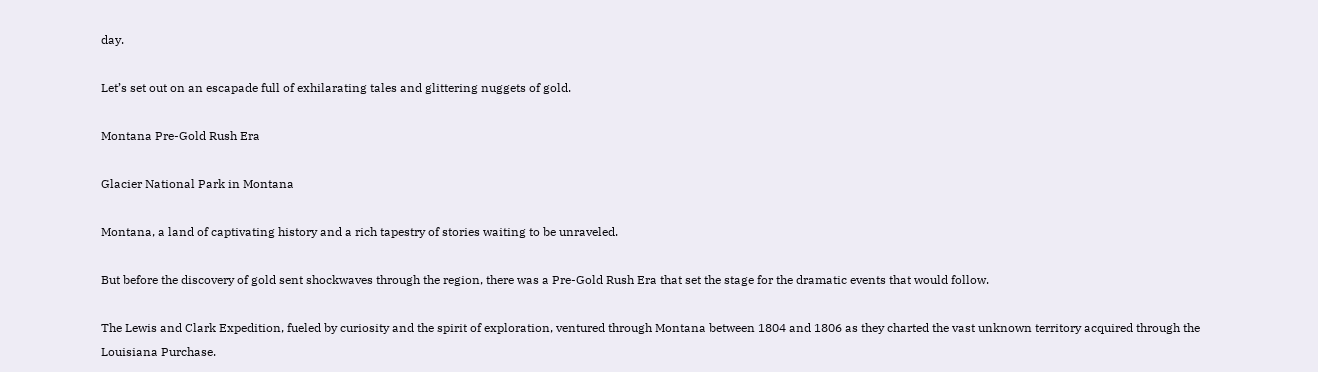day.

Let’s set out on an escapade full of exhilarating tales and glittering nuggets of gold.

Montana Pre-Gold Rush Era

Glacier National Park in Montana

Montana, a land of captivating history and a rich tapestry of stories waiting to be unraveled.

But before the discovery of gold sent shockwaves through the region, there was a Pre-Gold Rush Era that set the stage for the dramatic events that would follow.

The Lewis and Clark Expedition, fueled by curiosity and the spirit of exploration, ventured through Montana between 1804 and 1806 as they charted the vast unknown territory acquired through the Louisiana Purchase.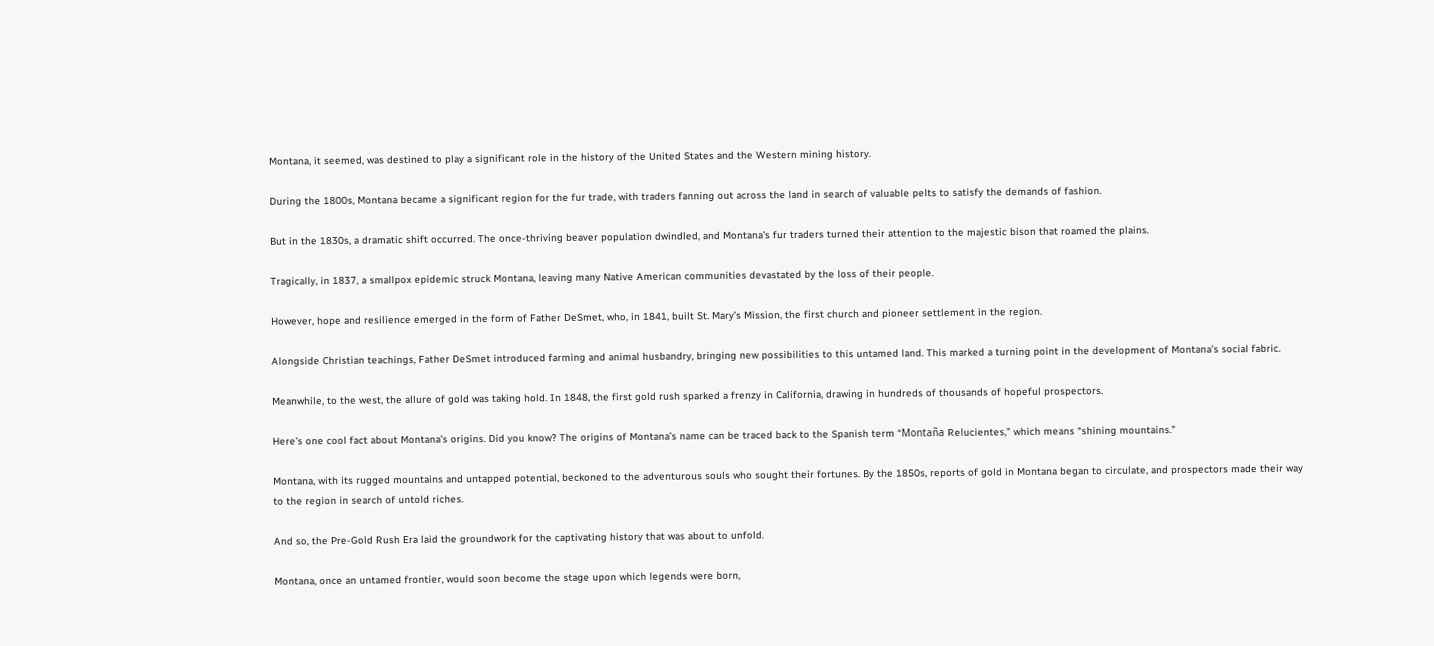Montana, it seemed, was destined to play a significant role in the history of the United States and the Western mining history.

During the 1800s, Montana became a significant region for the fur trade, with traders fanning out across the land in search of valuable pelts to satisfy the demands of fashion.

But in the 1830s, a dramatic shift occurred. The once-thriving beaver population dwindled, and Montana’s fur traders turned their attention to the majestic bison that roamed the plains.

Tragically, in 1837, a smallpox epidemic struck Montana, leaving many Native American communities devastated by the loss of their people.

However, hope and resilience emerged in the form of Father DeSmet, who, in 1841, built St. Mary’s Mission, the first church and pioneer settlement in the region.

Alongside Christian teachings, Father DeSmet introduced farming and animal husbandry, bringing new possibilities to this untamed land. This marked a turning point in the development of Montana’s social fabric.

Meanwhile, to the west, the allure of gold was taking hold. In 1848, the first gold rush sparked a frenzy in California, drawing in hundreds of thousands of hopeful prospectors.

Here’s one cool fact about Montana’s origins. Did you know? The origins of Montana’s name can be traced back to the Spanish term “Montaña Relucientes,” which means “shining mountains.”

Montana, with its rugged mountains and untapped potential, beckoned to the adventurous souls who sought their fortunes. By the 1850s, reports of gold in Montana began to circulate, and prospectors made their way to the region in search of untold riches.

And so, the Pre-Gold Rush Era laid the groundwork for the captivating history that was about to unfold.

Montana, once an untamed frontier, would soon become the stage upon which legends were born,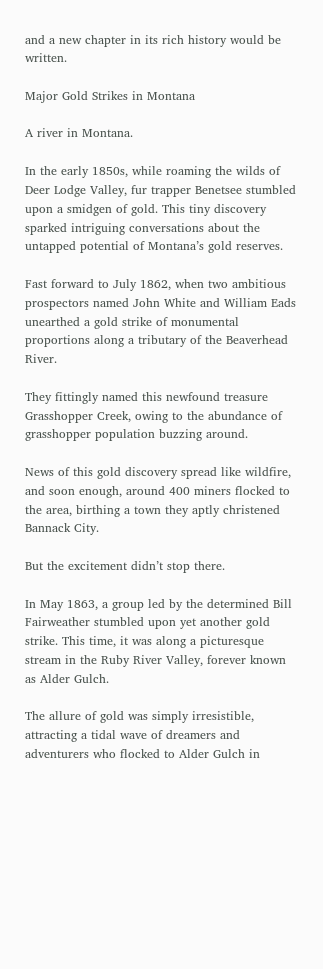and a new chapter in its rich history would be written.

Major Gold Strikes in Montana

A river in Montana.

In the early 1850s, while roaming the wilds of Deer Lodge Valley, fur trapper Benetsee stumbled upon a smidgen of gold. This tiny discovery sparked intriguing conversations about the untapped potential of Montana’s gold reserves.

Fast forward to July 1862, when two ambitious prospectors named John White and William Eads unearthed a gold strike of monumental proportions along a tributary of the Beaverhead River.

They fittingly named this newfound treasure Grasshopper Creek, owing to the abundance of grasshopper population buzzing around.

News of this gold discovery spread like wildfire, and soon enough, around 400 miners flocked to the area, birthing a town they aptly christened Bannack City.

But the excitement didn’t stop there.

In May 1863, a group led by the determined Bill Fairweather stumbled upon yet another gold strike. This time, it was along a picturesque stream in the Ruby River Valley, forever known as Alder Gulch.

The allure of gold was simply irresistible, attracting a tidal wave of dreamers and adventurers who flocked to Alder Gulch in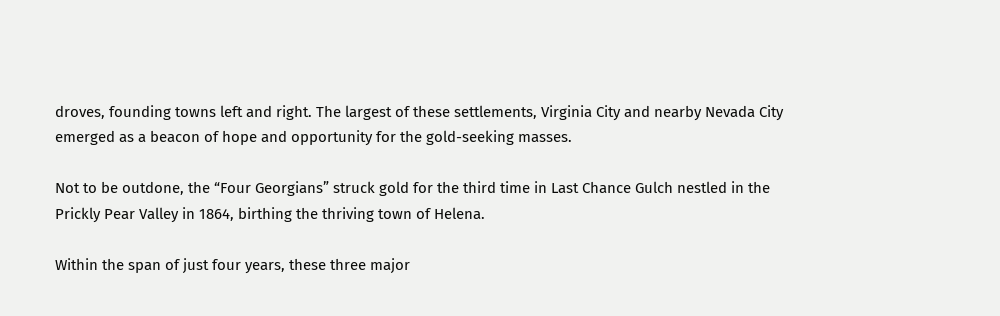droves, founding towns left and right. The largest of these settlements, Virginia City and nearby Nevada City emerged as a beacon of hope and opportunity for the gold-seeking masses.

Not to be outdone, the “Four Georgians” struck gold for the third time in Last Chance Gulch nestled in the Prickly Pear Valley in 1864, birthing the thriving town of Helena.

Within the span of just four years, these three major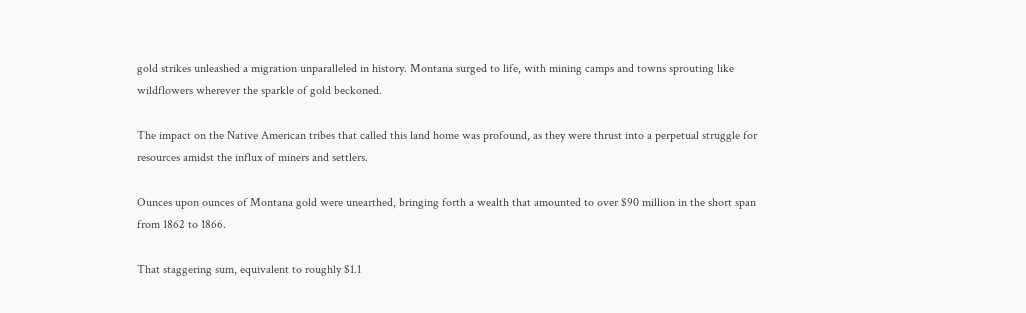gold strikes unleashed a migration unparalleled in history. Montana surged to life, with mining camps and towns sprouting like wildflowers wherever the sparkle of gold beckoned.

The impact on the Native American tribes that called this land home was profound, as they were thrust into a perpetual struggle for resources amidst the influx of miners and settlers.

Ounces upon ounces of Montana gold were unearthed, bringing forth a wealth that amounted to over $90 million in the short span from 1862 to 1866.

That staggering sum, equivalent to roughly $1.1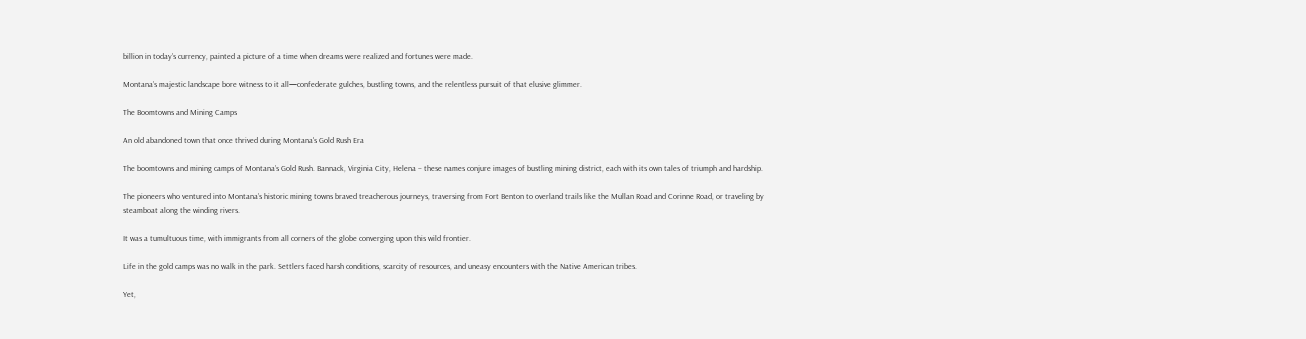billion in today’s currency, painted a picture of a time when dreams were realized and fortunes were made.

Montana’s majestic landscape bore witness to it all—confederate gulches, bustling towns, and the relentless pursuit of that elusive glimmer.

The Boomtowns and Mining Camps

An old abandoned town that once thrived during Montana's Gold Rush Era

The boomtowns and mining camps of Montana’s Gold Rush. Bannack, Virginia City, Helena – these names conjure images of bustling mining district, each with its own tales of triumph and hardship.

The pioneers who ventured into Montana’s historic mining towns braved treacherous journeys, traversing from Fort Benton to overland trails like the Mullan Road and Corinne Road, or traveling by steamboat along the winding rivers.

It was a tumultuous time, with immigrants from all corners of the globe converging upon this wild frontier.

Life in the gold camps was no walk in the park. Settlers faced harsh conditions, scarcity of resources, and uneasy encounters with the Native American tribes.

Yet,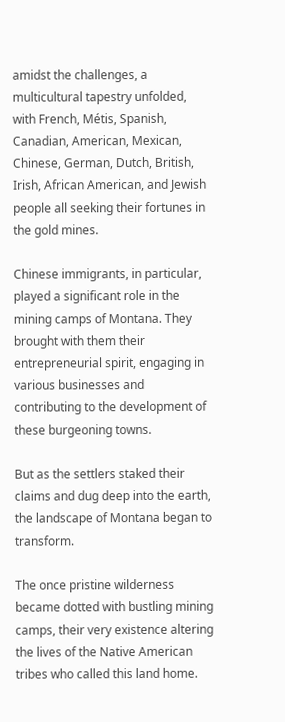amidst the challenges, a multicultural tapestry unfolded, with French, Métis, Spanish, Canadian, American, Mexican, Chinese, German, Dutch, British, Irish, African American, and Jewish people all seeking their fortunes in the gold mines.

Chinese immigrants, in particular, played a significant role in the mining camps of Montana. They brought with them their entrepreneurial spirit, engaging in various businesses and contributing to the development of these burgeoning towns.

But as the settlers staked their claims and dug deep into the earth, the landscape of Montana began to transform.

The once pristine wilderness became dotted with bustling mining camps, their very existence altering the lives of the Native American tribes who called this land home.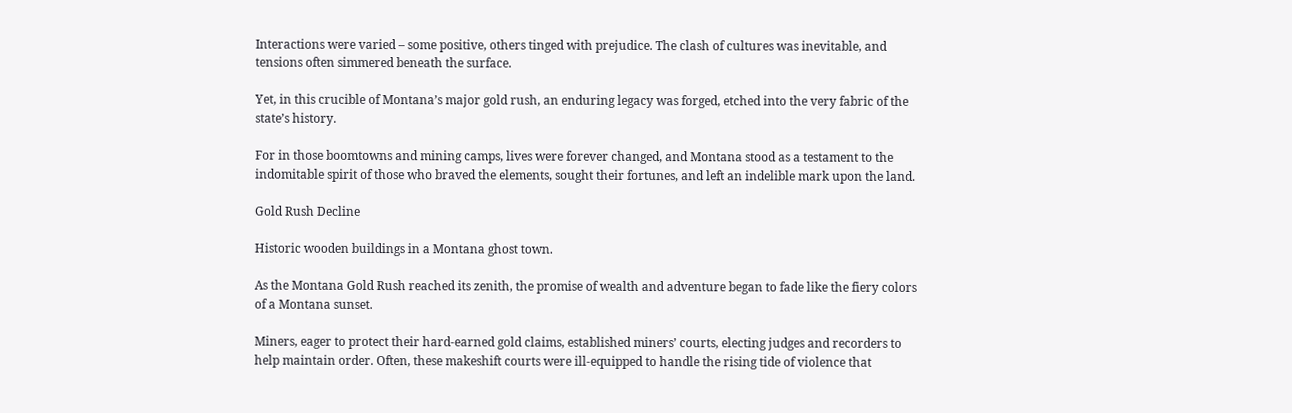Interactions were varied – some positive, others tinged with prejudice. The clash of cultures was inevitable, and tensions often simmered beneath the surface.

Yet, in this crucible of Montana’s major gold rush, an enduring legacy was forged, etched into the very fabric of the state’s history.

For in those boomtowns and mining camps, lives were forever changed, and Montana stood as a testament to the indomitable spirit of those who braved the elements, sought their fortunes, and left an indelible mark upon the land.

Gold Rush Decline

Historic wooden buildings in a Montana ghost town.

As the Montana Gold Rush reached its zenith, the promise of wealth and adventure began to fade like the fiery colors of a Montana sunset.

Miners, eager to protect their hard-earned gold claims, established miners’ courts, electing judges and recorders to help maintain order. Often, these makeshift courts were ill-equipped to handle the rising tide of violence that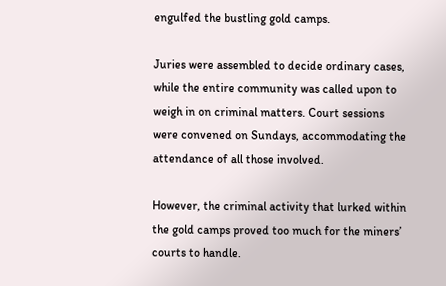engulfed the bustling gold camps.

Juries were assembled to decide ordinary cases, while the entire community was called upon to weigh in on criminal matters. Court sessions were convened on Sundays, accommodating the attendance of all those involved.

However, the criminal activity that lurked within the gold camps proved too much for the miners’ courts to handle.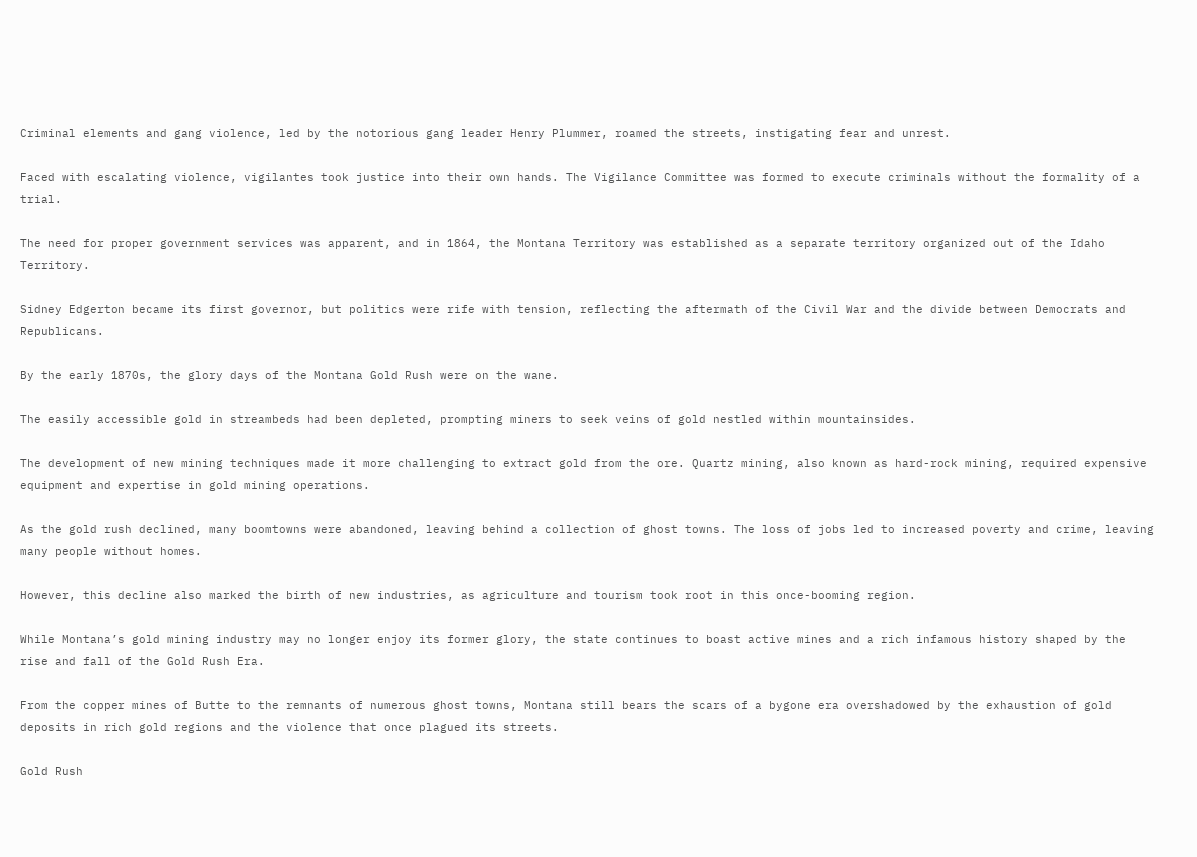Criminal elements and gang violence, led by the notorious gang leader Henry Plummer, roamed the streets, instigating fear and unrest.

Faced with escalating violence, vigilantes took justice into their own hands. The Vigilance Committee was formed to execute criminals without the formality of a trial.

The need for proper government services was apparent, and in 1864, the Montana Territory was established as a separate territory organized out of the Idaho Territory.

Sidney Edgerton became its first governor, but politics were rife with tension, reflecting the aftermath of the Civil War and the divide between Democrats and Republicans.

By the early 1870s, the glory days of the Montana Gold Rush were on the wane.

The easily accessible gold in streambeds had been depleted, prompting miners to seek veins of gold nestled within mountainsides.

The development of new mining techniques made it more challenging to extract gold from the ore. Quartz mining, also known as hard-rock mining, required expensive equipment and expertise in gold mining operations.

As the gold rush declined, many boomtowns were abandoned, leaving behind a collection of ghost towns. The loss of jobs led to increased poverty and crime, leaving many people without homes.

However, this decline also marked the birth of new industries, as agriculture and tourism took root in this once-booming region.

While Montana’s gold mining industry may no longer enjoy its former glory, the state continues to boast active mines and a rich infamous history shaped by the rise and fall of the Gold Rush Era.

From the copper mines of Butte to the remnants of numerous ghost towns, Montana still bears the scars of a bygone era overshadowed by the exhaustion of gold deposits in rich gold regions and the violence that once plagued its streets.

Gold Rush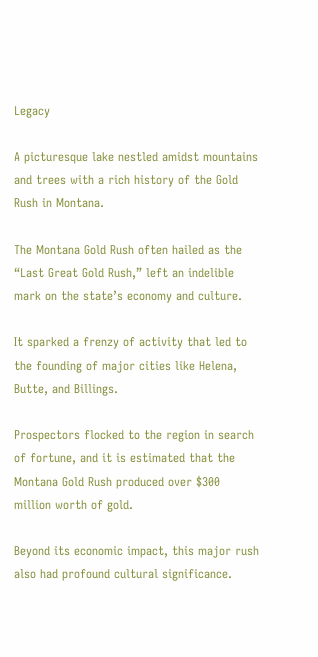Legacy

A picturesque lake nestled amidst mountains and trees with a rich history of the Gold Rush in Montana.

The Montana Gold Rush often hailed as the “Last Great Gold Rush,” left an indelible mark on the state’s economy and culture.

It sparked a frenzy of activity that led to the founding of major cities like Helena, Butte, and Billings.

Prospectors flocked to the region in search of fortune, and it is estimated that the Montana Gold Rush produced over $300 million worth of gold.

Beyond its economic impact, this major rush also had profound cultural significance.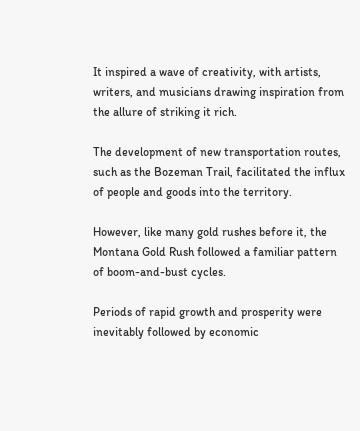It inspired a wave of creativity, with artists, writers, and musicians drawing inspiration from the allure of striking it rich.

The development of new transportation routes, such as the Bozeman Trail, facilitated the influx of people and goods into the territory.

However, like many gold rushes before it, the Montana Gold Rush followed a familiar pattern of boom-and-bust cycles.

Periods of rapid growth and prosperity were inevitably followed by economic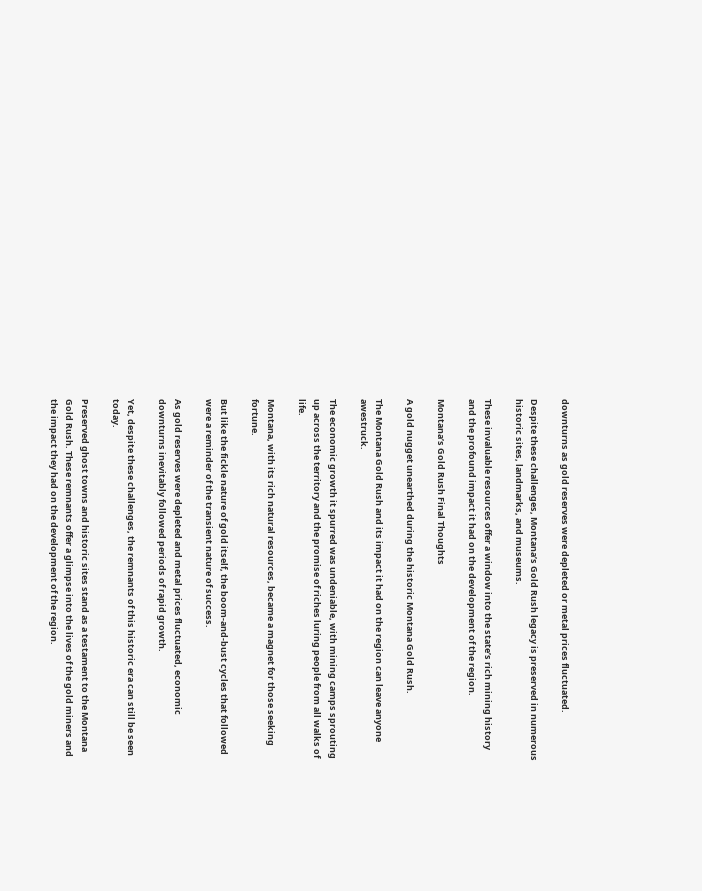downturns as gold reserves were depleted or metal prices fluctuated.

Despite these challenges, Montana’s Gold Rush legacy is preserved in numerous historic sites, landmarks, and museums.

These invaluable resources offer a window into the state’s rich mining history and the profound impact it had on the development of the region.

Montana’s Gold Rush Final Thoughts

A gold nugget unearthed during the historic Montana Gold Rush.

The Montana Gold Rush and its impact it had on the region can leave anyone awestruck.

The economic growth it spurred was undeniable, with mining camps sprouting up across the territory and the promise of riches luring people from all walks of life.

Montana, with its rich natural resources, became a magnet for those seeking fortune.

But like the fickle nature of gold itself, the boom-and-bust cycles that followed were a reminder of the transient nature of success.

As gold reserves were depleted and metal prices fluctuated, economic downturns inevitably followed periods of rapid growth.

Yet, despite these challenges, the remnants of this historic era can still be seen today.

Preserved ghost towns and historic sites stand as a testament to the Montana Gold Rush. These remnants offer a glimpse into the lives of the gold miners and the impact they had on the development of the region.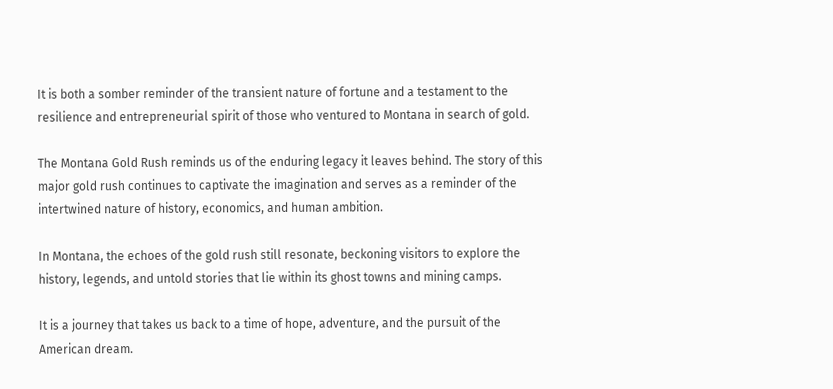It is both a somber reminder of the transient nature of fortune and a testament to the resilience and entrepreneurial spirit of those who ventured to Montana in search of gold.

The Montana Gold Rush reminds us of the enduring legacy it leaves behind. The story of this major gold rush continues to captivate the imagination and serves as a reminder of the intertwined nature of history, economics, and human ambition.

In Montana, the echoes of the gold rush still resonate, beckoning visitors to explore the history, legends, and untold stories that lie within its ghost towns and mining camps.

It is a journey that takes us back to a time of hope, adventure, and the pursuit of the American dream.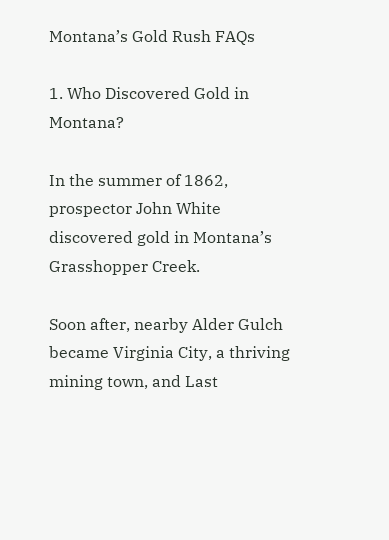Montana’s Gold Rush FAQs

1. Who Discovered Gold in Montana?

In the summer of 1862, prospector John White discovered gold in Montana’s Grasshopper Creek.

Soon after, nearby Alder Gulch became Virginia City, a thriving mining town, and Last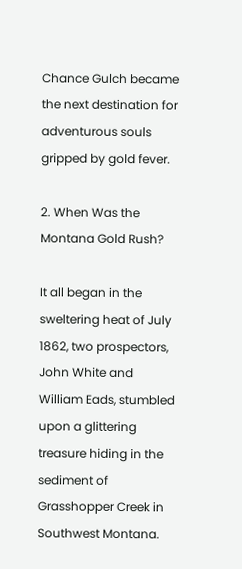Chance Gulch became the next destination for adventurous souls gripped by gold fever.

2. When Was the Montana Gold Rush?

It all began in the sweltering heat of July 1862, two prospectors, John White and William Eads, stumbled upon a glittering treasure hiding in the sediment of Grasshopper Creek in Southwest Montana.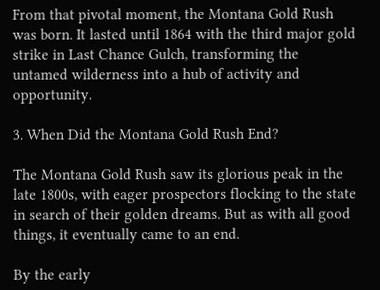From that pivotal moment, the Montana Gold Rush was born. It lasted until 1864 with the third major gold strike in Last Chance Gulch, transforming the untamed wilderness into a hub of activity and opportunity.

3. When Did the Montana Gold Rush End?

The Montana Gold Rush saw its glorious peak in the late 1800s, with eager prospectors flocking to the state in search of their golden dreams. But as with all good things, it eventually came to an end.

By the early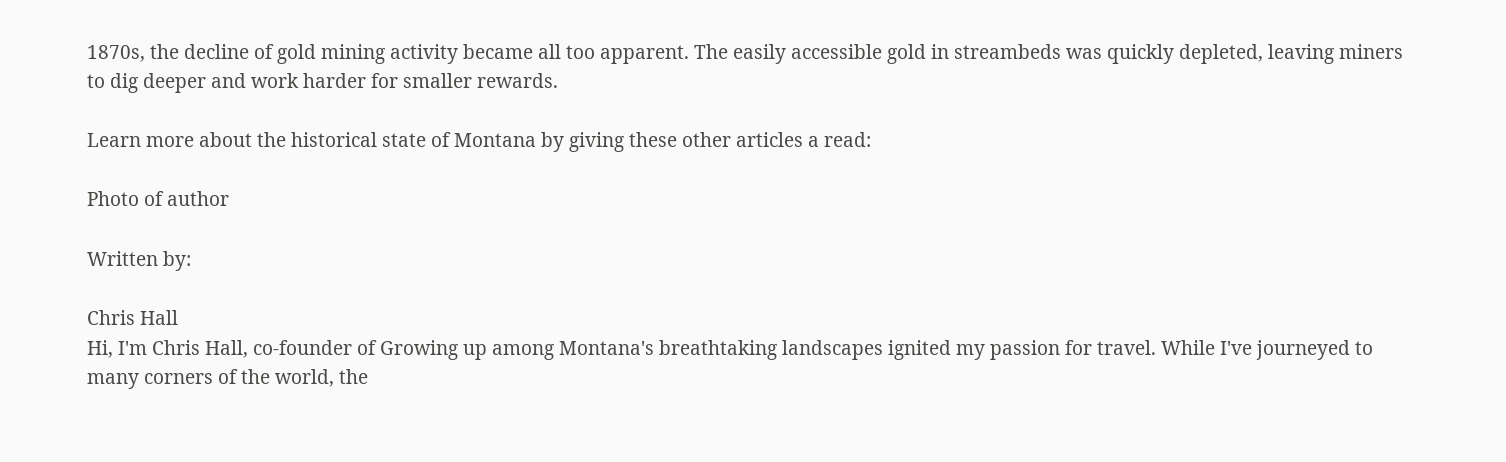1870s, the decline of gold mining activity became all too apparent. The easily accessible gold in streambeds was quickly depleted, leaving miners to dig deeper and work harder for smaller rewards.

Learn more about the historical state of Montana by giving these other articles a read:

Photo of author

Written by:

Chris Hall
Hi, I'm Chris Hall, co-founder of Growing up among Montana's breathtaking landscapes ignited my passion for travel. While I've journeyed to many corners of the world, the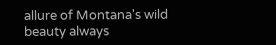allure of Montana's wild beauty always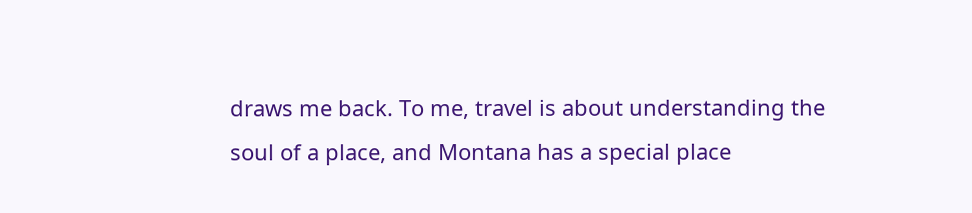draws me back. To me, travel is about understanding the soul of a place, and Montana has a special place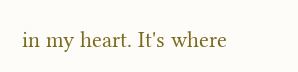in my heart. It's where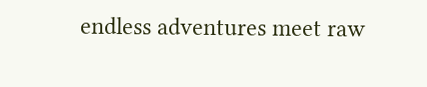endless adventures meet raw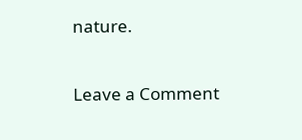nature.

Leave a Comment